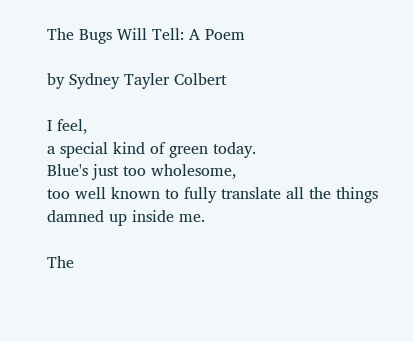The Bugs Will Tell: A Poem

by Sydney Tayler Colbert

I feel,
a special kind of green today.
Blue's just too wholesome,
too well known to fully translate all the things damned up inside me.

The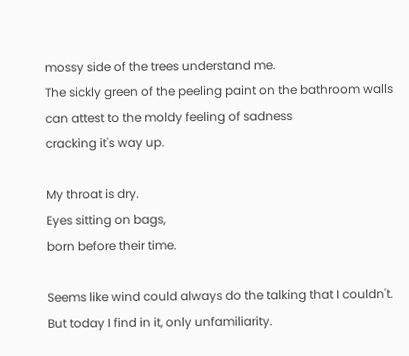mossy side of the trees understand me.
The sickly green of the peeling paint on the bathroom walls
can attest to the moldy feeling of sadness
cracking it's way up.

My throat is dry.
Eyes sitting on bags,
born before their time.

Seems like wind could always do the talking that I couldn't.
But today I find in it, only unfamiliarity.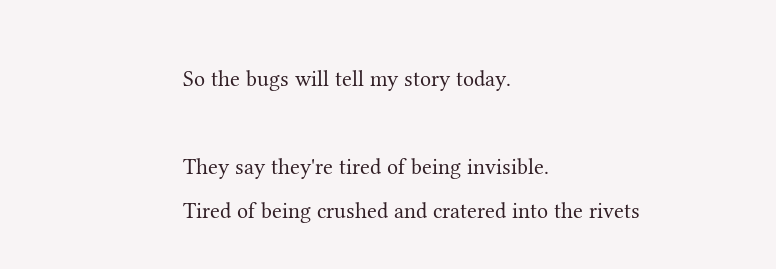So the bugs will tell my story today.

They say they're tired of being invisible.
Tired of being crushed and cratered into the rivets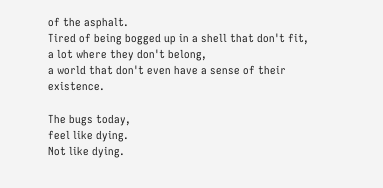of the asphalt.
Tired of being bogged up in a shell that don't fit,
a lot where they don't belong,
a world that don't even have a sense of their existence.

The bugs today,
feel like dying.
Not like dying.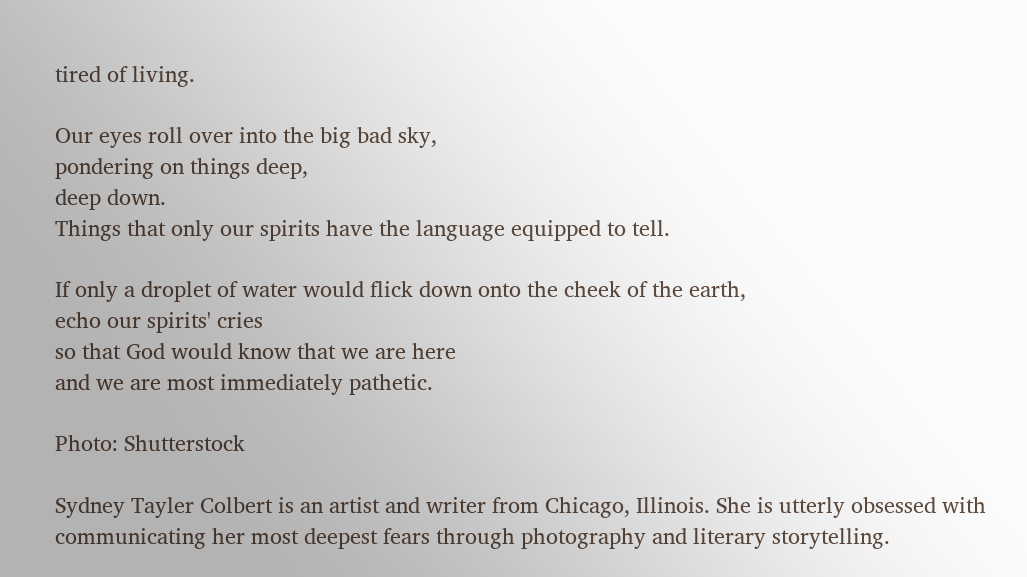tired of living.

Our eyes roll over into the big bad sky,
pondering on things deep,
deep down.
Things that only our spirits have the language equipped to tell.

If only a droplet of water would flick down onto the cheek of the earth,
echo our spirits' cries
so that God would know that we are here
and we are most immediately pathetic.

Photo: Shutterstock

Sydney Tayler Colbert is an artist and writer from Chicago, Illinois. She is utterly obsessed with communicating her most deepest fears through photography and literary storytelling.